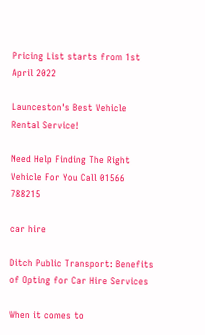Pricing List starts from 1st April 2022

Launceston's Best Vehicle Rental Service!

Need Help Finding The Right Vehicle For You Call 01566 788215

car hire

Ditch Public Transport: Benefits of Opting for Car Hire Services

When it comes to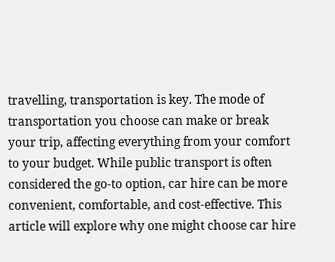travelling, transportation is key. The mode of transportation you choose can make or break your trip, affecting everything from your comfort to your budget. While public transport is often considered the go-to option, car hire can be more convenient, comfortable, and cost-effective. This article will explore why one might choose car hire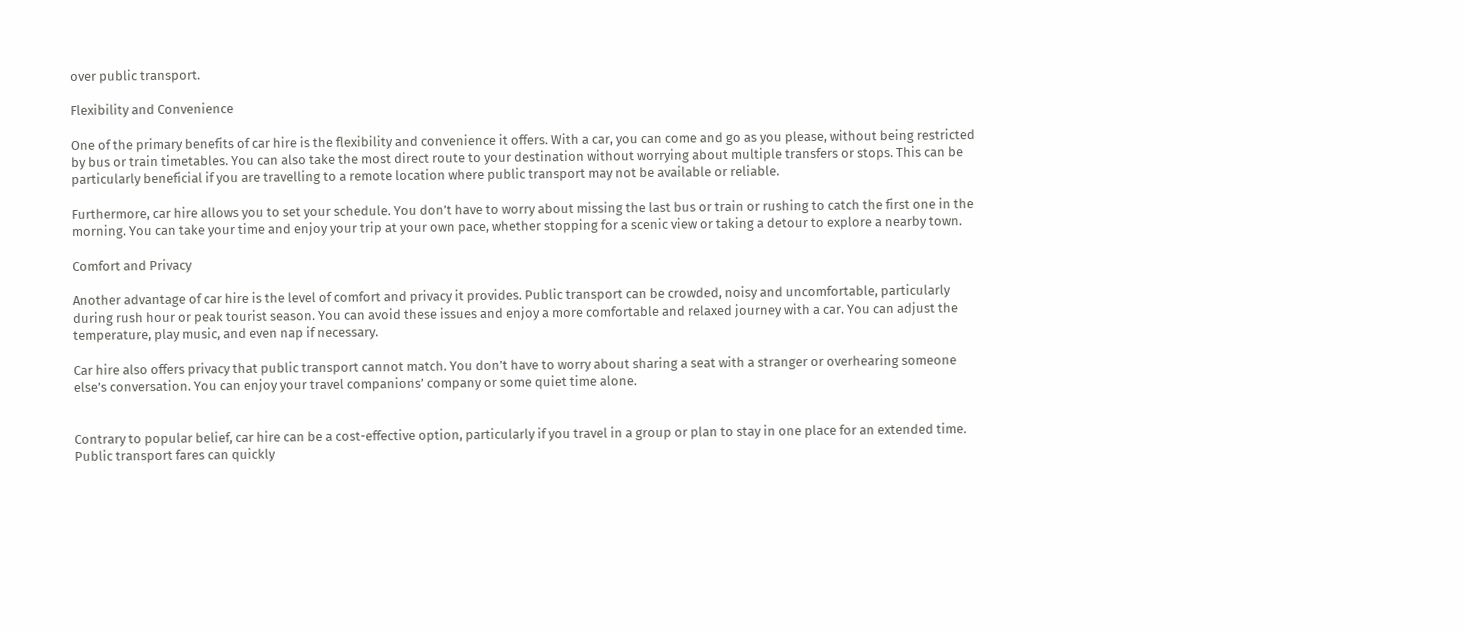over public transport.

Flexibility and Convenience

One of the primary benefits of car hire is the flexibility and convenience it offers. With a car, you can come and go as you please, without being restricted by bus or train timetables. You can also take the most direct route to your destination without worrying about multiple transfers or stops. This can be particularly beneficial if you are travelling to a remote location where public transport may not be available or reliable.

Furthermore, car hire allows you to set your schedule. You don’t have to worry about missing the last bus or train or rushing to catch the first one in the morning. You can take your time and enjoy your trip at your own pace, whether stopping for a scenic view or taking a detour to explore a nearby town.

Comfort and Privacy

Another advantage of car hire is the level of comfort and privacy it provides. Public transport can be crowded, noisy and uncomfortable, particularly during rush hour or peak tourist season. You can avoid these issues and enjoy a more comfortable and relaxed journey with a car. You can adjust the temperature, play music, and even nap if necessary.

Car hire also offers privacy that public transport cannot match. You don’t have to worry about sharing a seat with a stranger or overhearing someone else’s conversation. You can enjoy your travel companions’ company or some quiet time alone.


Contrary to popular belief, car hire can be a cost-effective option, particularly if you travel in a group or plan to stay in one place for an extended time. Public transport fares can quickly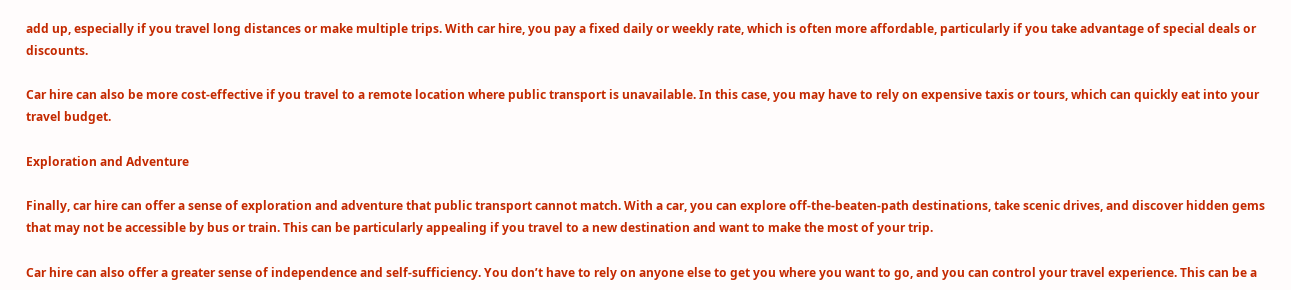add up, especially if you travel long distances or make multiple trips. With car hire, you pay a fixed daily or weekly rate, which is often more affordable, particularly if you take advantage of special deals or discounts.

Car hire can also be more cost-effective if you travel to a remote location where public transport is unavailable. In this case, you may have to rely on expensive taxis or tours, which can quickly eat into your travel budget.

Exploration and Adventure

Finally, car hire can offer a sense of exploration and adventure that public transport cannot match. With a car, you can explore off-the-beaten-path destinations, take scenic drives, and discover hidden gems that may not be accessible by bus or train. This can be particularly appealing if you travel to a new destination and want to make the most of your trip.

Car hire can also offer a greater sense of independence and self-sufficiency. You don’t have to rely on anyone else to get you where you want to go, and you can control your travel experience. This can be a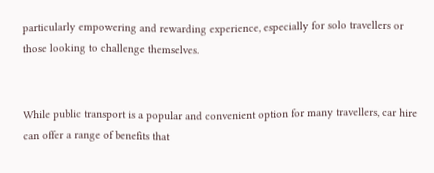particularly empowering and rewarding experience, especially for solo travellers or those looking to challenge themselves.


While public transport is a popular and convenient option for many travellers, car hire can offer a range of benefits that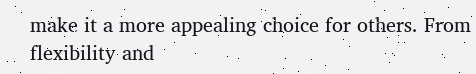make it a more appealing choice for others. From flexibility and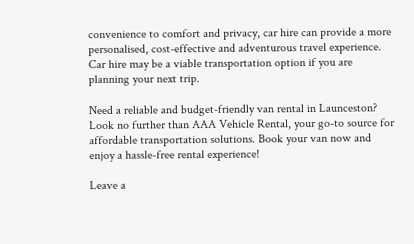convenience to comfort and privacy, car hire can provide a more personalised, cost-effective and adventurous travel experience. Car hire may be a viable transportation option if you are planning your next trip.

Need a reliable and budget-friendly van rental in Launceston? Look no further than AAA Vehicle Rental, your go-to source for affordable transportation solutions. Book your van now and enjoy a hassle-free rental experience!

Leave a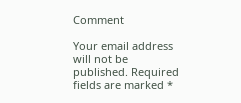Comment

Your email address will not be published. Required fields are marked *